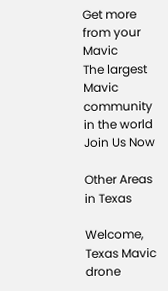Get more from your Mavic
The largest Mavic community in the world
Join Us Now

Other Areas in Texas

Welcome, Texas Mavic drone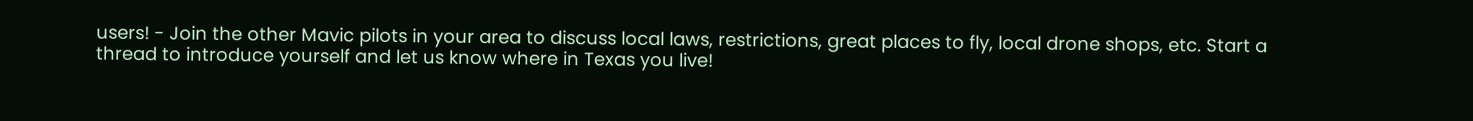users! - Join the other Mavic pilots in your area to discuss local laws, restrictions, great places to fly, local drone shops, etc. Start a thread to introduce yourself and let us know where in Texas you live!